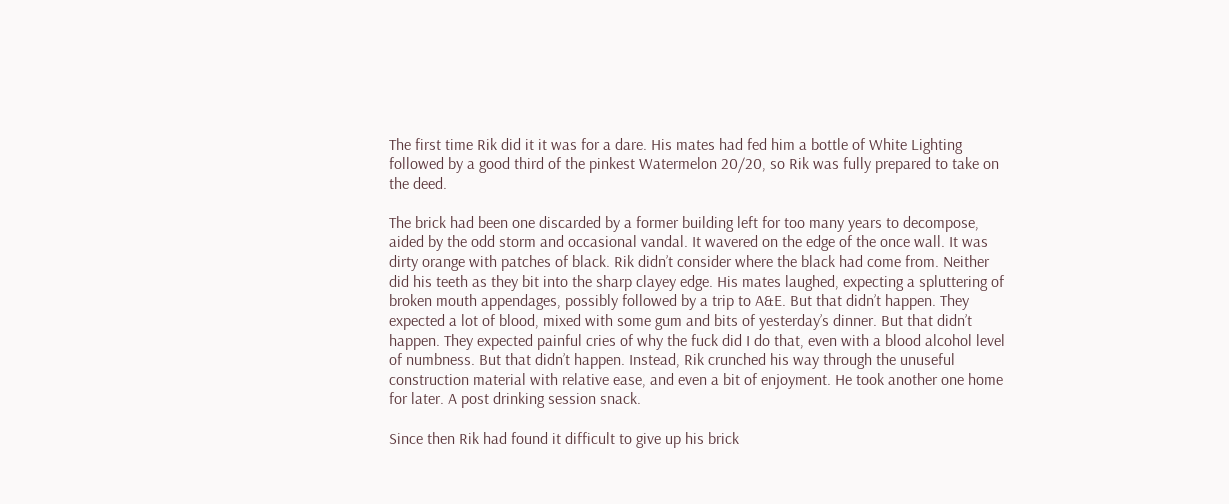The first time Rik did it it was for a dare. His mates had fed him a bottle of White Lighting followed by a good third of the pinkest Watermelon 20/20, so Rik was fully prepared to take on the deed.

The brick had been one discarded by a former building left for too many years to decompose, aided by the odd storm and occasional vandal. It wavered on the edge of the once wall. It was dirty orange with patches of black. Rik didn’t consider where the black had come from. Neither did his teeth as they bit into the sharp clayey edge. His mates laughed, expecting a spluttering of broken mouth appendages, possibly followed by a trip to A&E. But that didn’t happen. They expected a lot of blood, mixed with some gum and bits of yesterday’s dinner. But that didn’t happen. They expected painful cries of why the fuck did I do that, even with a blood alcohol level of numbness. But that didn’t happen. Instead, Rik crunched his way through the unuseful construction material with relative ease, and even a bit of enjoyment. He took another one home for later. A post drinking session snack.

Since then Rik had found it difficult to give up his brick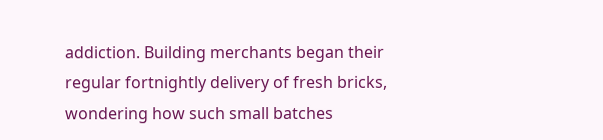addiction. Building merchants began their regular fortnightly delivery of fresh bricks, wondering how such small batches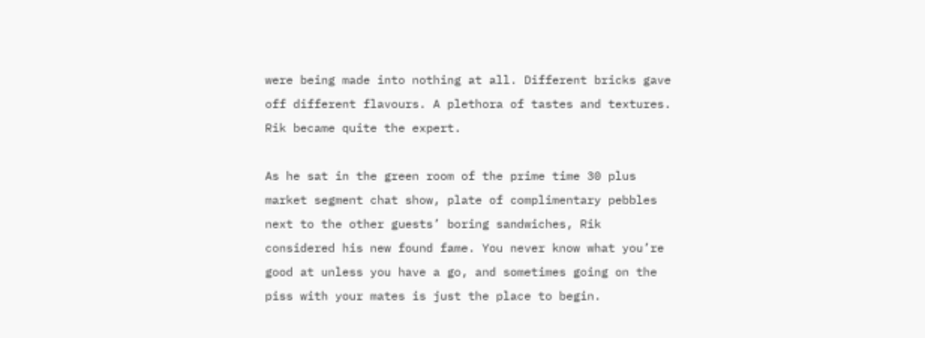were being made into nothing at all. Different bricks gave off different flavours. A plethora of tastes and textures. Rik became quite the expert.

As he sat in the green room of the prime time 30 plus market segment chat show, plate of complimentary pebbles next to the other guests’ boring sandwiches, Rik considered his new found fame. You never know what you’re good at unless you have a go, and sometimes going on the piss with your mates is just the place to begin.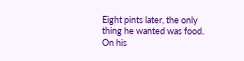Eight pints later, the only thing he wanted was food. On his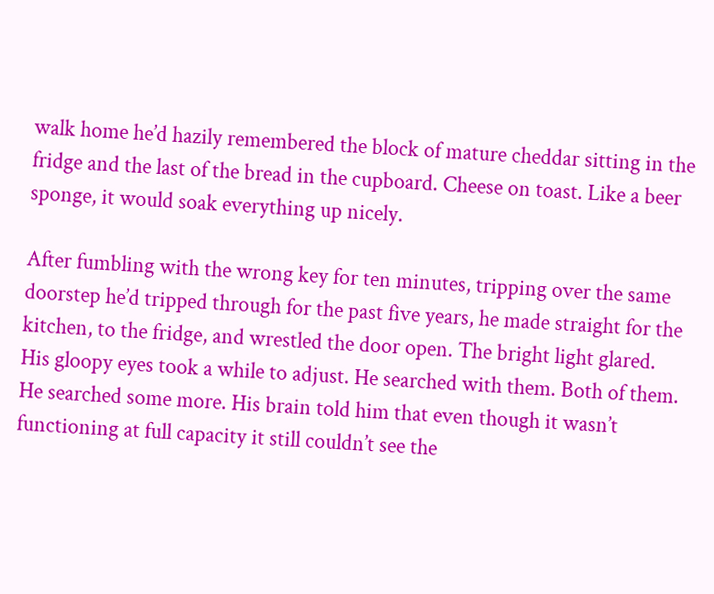walk home he’d hazily remembered the block of mature cheddar sitting in the fridge and the last of the bread in the cupboard. Cheese on toast. Like a beer sponge, it would soak everything up nicely.

After fumbling with the wrong key for ten minutes, tripping over the same doorstep he’d tripped through for the past five years, he made straight for the kitchen, to the fridge, and wrestled the door open. The bright light glared. His gloopy eyes took a while to adjust. He searched with them. Both of them. He searched some more. His brain told him that even though it wasn’t functioning at full capacity it still couldn’t see the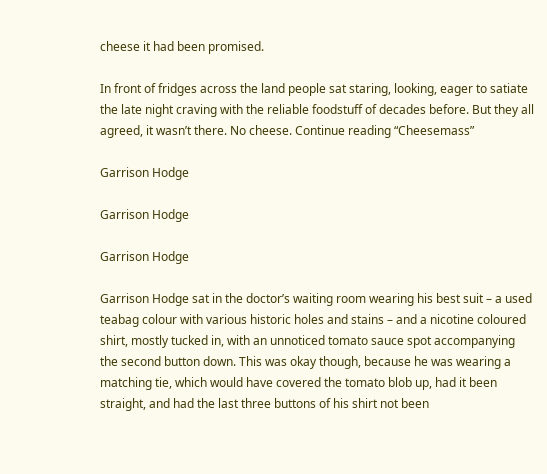cheese it had been promised.

In front of fridges across the land people sat staring, looking, eager to satiate the late night craving with the reliable foodstuff of decades before. But they all agreed, it wasn’t there. No cheese. Continue reading “Cheesemass”

Garrison Hodge

Garrison Hodge

Garrison Hodge

Garrison Hodge sat in the doctor’s waiting room wearing his best suit – a used teabag colour with various historic holes and stains – and a nicotine coloured shirt, mostly tucked in, with an unnoticed tomato sauce spot accompanying the second button down. This was okay though, because he was wearing a matching tie, which would have covered the tomato blob up, had it been straight, and had the last three buttons of his shirt not been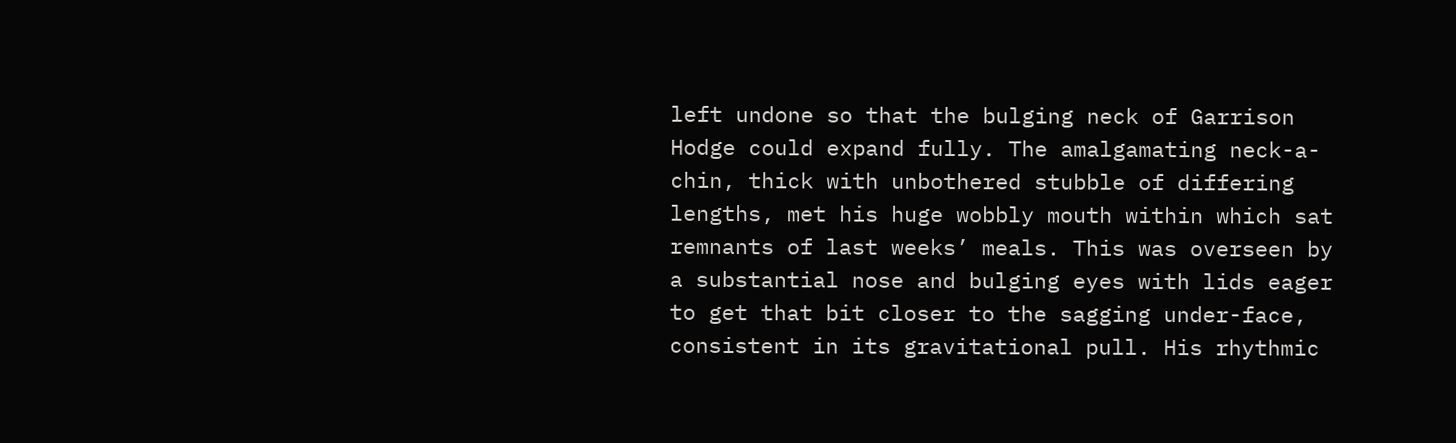left undone so that the bulging neck of Garrison Hodge could expand fully. The amalgamating neck-a-chin, thick with unbothered stubble of differing lengths, met his huge wobbly mouth within which sat remnants of last weeks’ meals. This was overseen by a substantial nose and bulging eyes with lids eager to get that bit closer to the sagging under-face, consistent in its gravitational pull. His rhythmic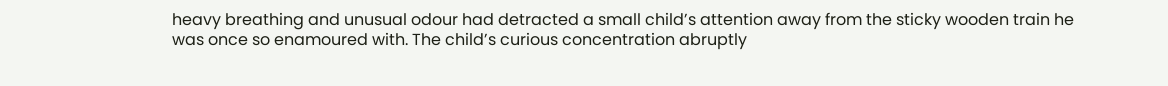heavy breathing and unusual odour had detracted a small child’s attention away from the sticky wooden train he was once so enamoured with. The child’s curious concentration abruptly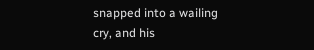snapped into a wailing cry, and his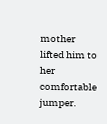mother lifted him to her comfortable jumper.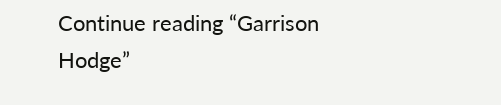Continue reading “Garrison Hodge”